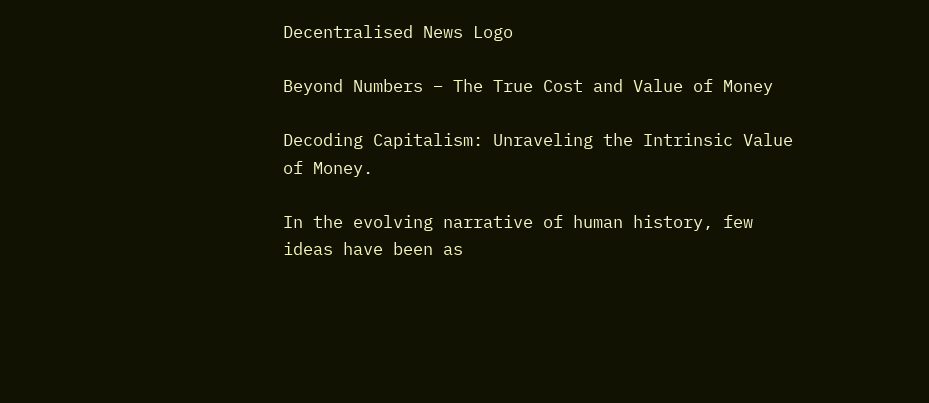Decentralised News Logo

Beyond Numbers – The True Cost and Value of Money

Decoding Capitalism: Unraveling the Intrinsic Value of Money.

In the evolving narrative of human history, few ideas have been as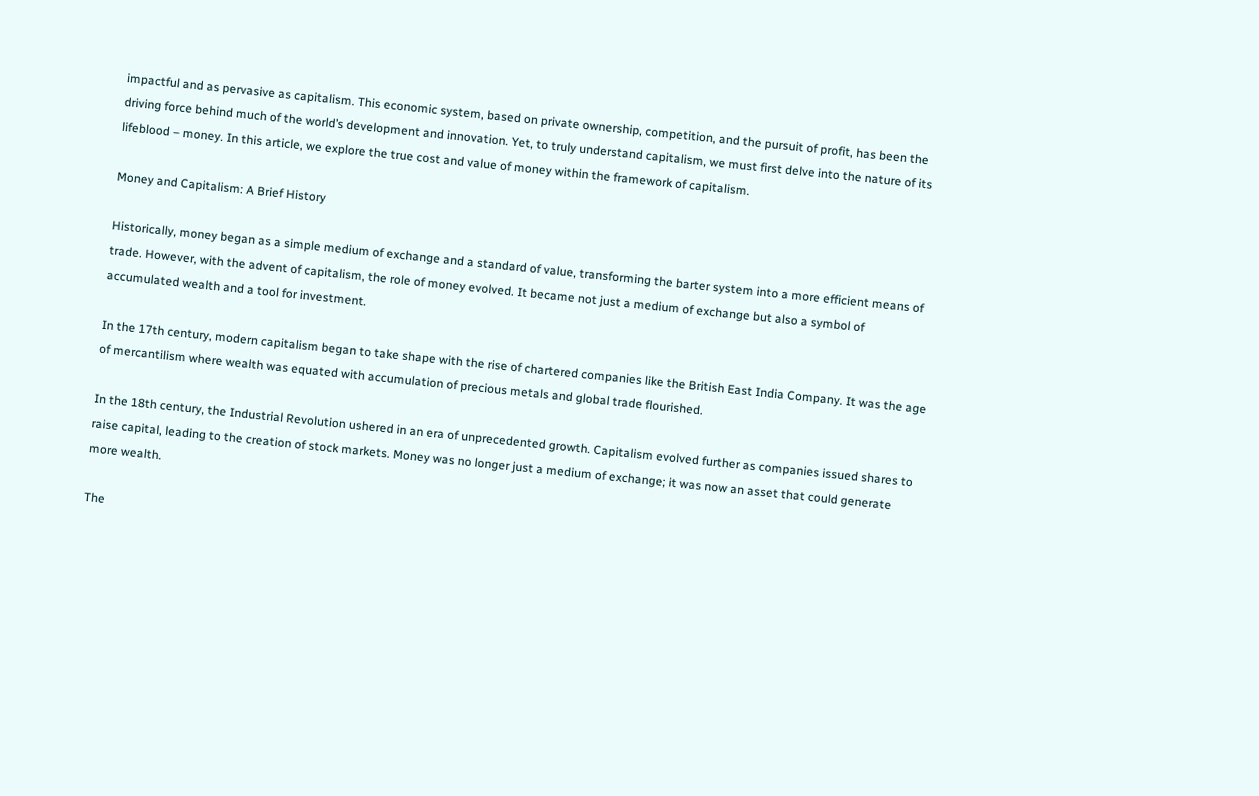impactful and as pervasive as capitalism. This economic system, based on private ownership, competition, and the pursuit of profit, has been the driving force behind much of the world’s development and innovation. Yet, to truly understand capitalism, we must first delve into the nature of its lifeblood – money. In this article, we explore the true cost and value of money within the framework of capitalism.

Money and Capitalism: A Brief History

Historically, money began as a simple medium of exchange and a standard of value, transforming the barter system into a more efficient means of trade. However, with the advent of capitalism, the role of money evolved. It became not just a medium of exchange but also a symbol of accumulated wealth and a tool for investment.

In the 17th century, modern capitalism began to take shape with the rise of chartered companies like the British East India Company. It was the age of mercantilism where wealth was equated with accumulation of precious metals and global trade flourished.

In the 18th century, the Industrial Revolution ushered in an era of unprecedented growth. Capitalism evolved further as companies issued shares to raise capital, leading to the creation of stock markets. Money was no longer just a medium of exchange; it was now an asset that could generate more wealth.

The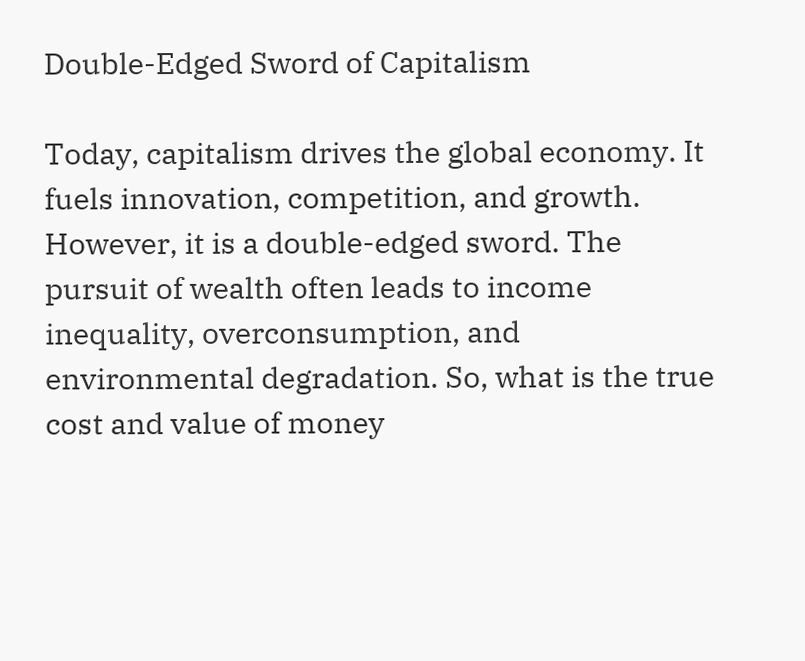Double-Edged Sword of Capitalism

Today, capitalism drives the global economy. It fuels innovation, competition, and growth. However, it is a double-edged sword. The pursuit of wealth often leads to income inequality, overconsumption, and environmental degradation. So, what is the true cost and value of money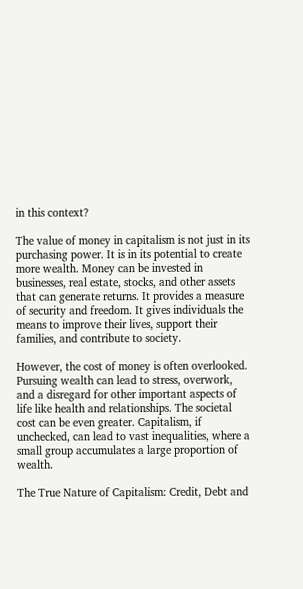in this context?

The value of money in capitalism is not just in its purchasing power. It is in its potential to create more wealth. Money can be invested in businesses, real estate, stocks, and other assets that can generate returns. It provides a measure of security and freedom. It gives individuals the means to improve their lives, support their families, and contribute to society.

However, the cost of money is often overlooked. Pursuing wealth can lead to stress, overwork, and a disregard for other important aspects of life like health and relationships. The societal cost can be even greater. Capitalism, if unchecked, can lead to vast inequalities, where a small group accumulates a large proportion of wealth.

The True Nature of Capitalism: Credit, Debt and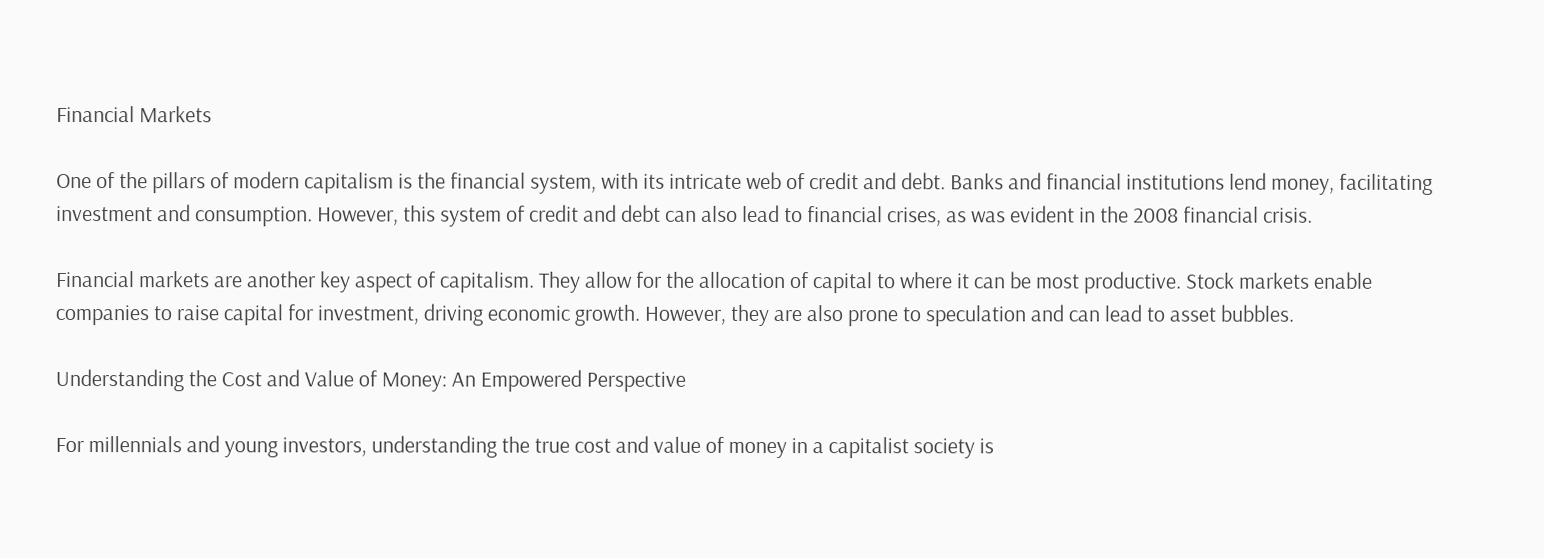Financial Markets

One of the pillars of modern capitalism is the financial system, with its intricate web of credit and debt. Banks and financial institutions lend money, facilitating investment and consumption. However, this system of credit and debt can also lead to financial crises, as was evident in the 2008 financial crisis.

Financial markets are another key aspect of capitalism. They allow for the allocation of capital to where it can be most productive. Stock markets enable companies to raise capital for investment, driving economic growth. However, they are also prone to speculation and can lead to asset bubbles.

Understanding the Cost and Value of Money: An Empowered Perspective

For millennials and young investors, understanding the true cost and value of money in a capitalist society is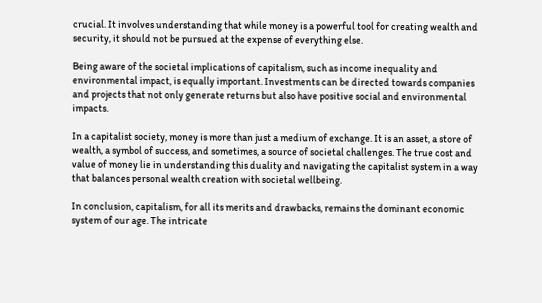crucial. It involves understanding that while money is a powerful tool for creating wealth and security, it should not be pursued at the expense of everything else.

Being aware of the societal implications of capitalism, such as income inequality and environmental impact, is equally important. Investments can be directed towards companies and projects that not only generate returns but also have positive social and environmental impacts.

In a capitalist society, money is more than just a medium of exchange. It is an asset, a store of wealth, a symbol of success, and sometimes, a source of societal challenges. The true cost and value of money lie in understanding this duality and navigating the capitalist system in a way that balances personal wealth creation with societal wellbeing.

In conclusion, capitalism, for all its merits and drawbacks, remains the dominant economic system of our age. The intricate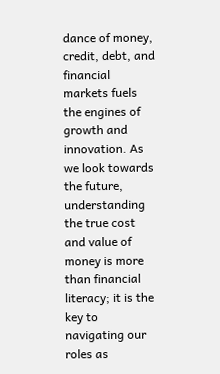dance of money, credit, debt, and financial markets fuels the engines of growth and innovation. As we look towards the future, understanding the true cost and value of money is more than financial literacy; it is the key to navigating our roles as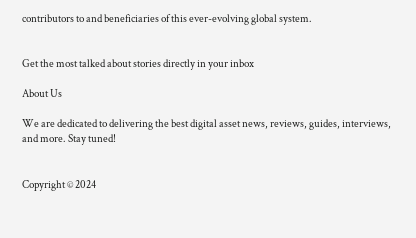contributors to and beneficiaries of this ever-evolving global system.


Get the most talked about stories directly in your inbox

About Us

We are dedicated to delivering the best digital asset news, reviews, guides, interviews, and more. Stay tuned!


Copyright © 2024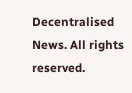Decentralised News. All rights reserved.